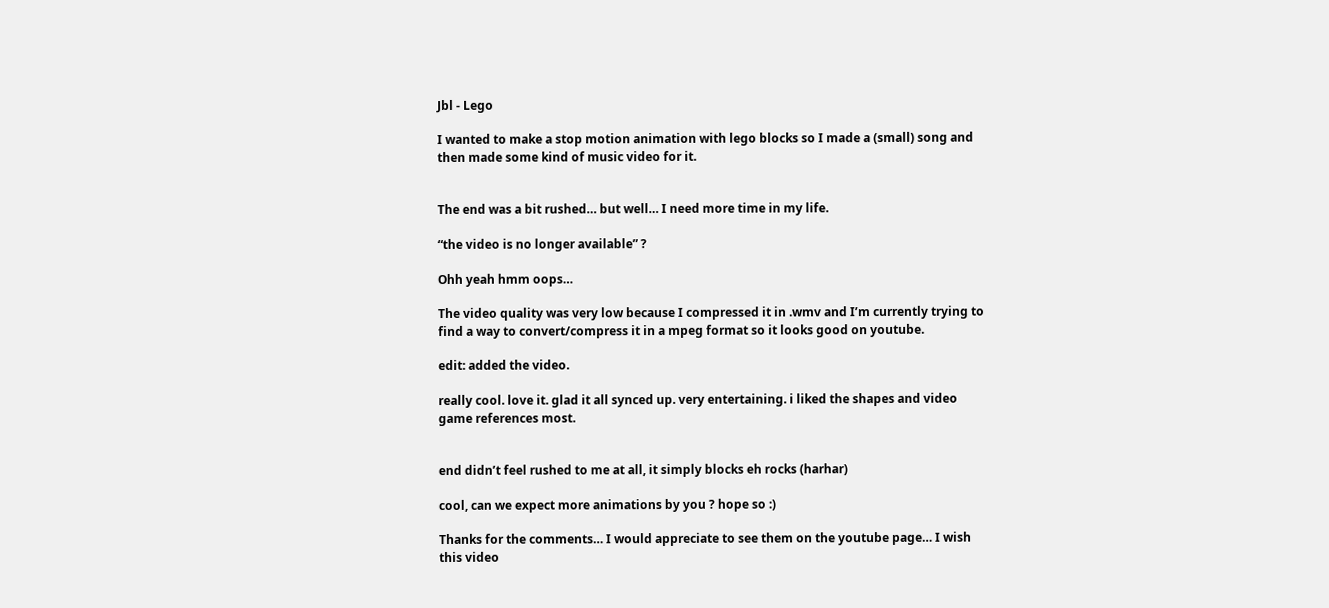Jbl - Lego

I wanted to make a stop motion animation with lego blocks so I made a (small) song and then made some kind of music video for it.


The end was a bit rushed… but well… I need more time in my life.

“the video is no longer available” ?

Ohh yeah hmm oops…

The video quality was very low because I compressed it in .wmv and I’m currently trying to find a way to convert/compress it in a mpeg format so it looks good on youtube.

edit: added the video.

really cool. love it. glad it all synced up. very entertaining. i liked the shapes and video game references most.


end didn’t feel rushed to me at all, it simply blocks eh rocks (harhar)

cool, can we expect more animations by you ? hope so :)

Thanks for the comments… I would appreciate to see them on the youtube page… I wish this video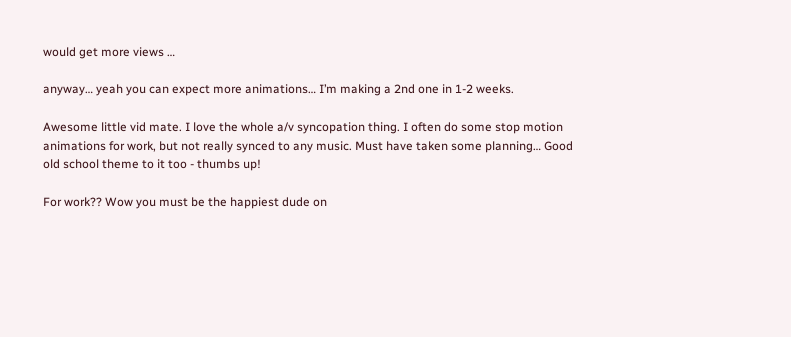would get more views …

anyway… yeah you can expect more animations… I’m making a 2nd one in 1-2 weeks.

Awesome little vid mate. I love the whole a/v syncopation thing. I often do some stop motion animations for work, but not really synced to any music. Must have taken some planning… Good old school theme to it too - thumbs up!

For work?? Wow you must be the happiest dude on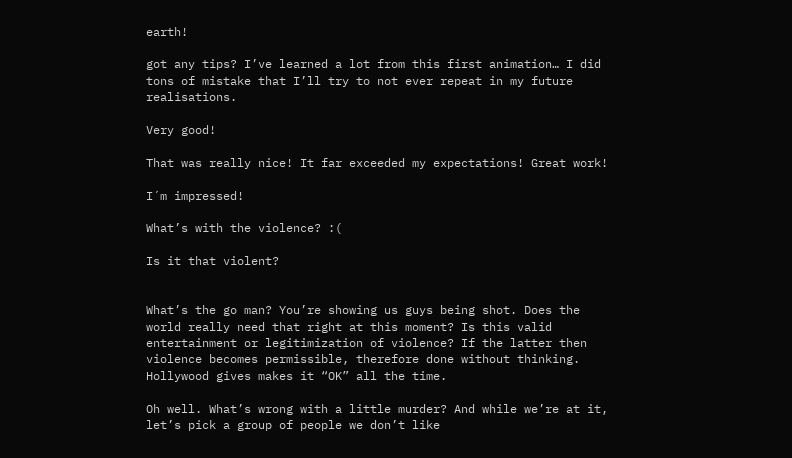earth!

got any tips? I’ve learned a lot from this first animation… I did tons of mistake that I’ll try to not ever repeat in my future realisations.

Very good!

That was really nice! It far exceeded my expectations! Great work!

I´m impressed!

What’s with the violence? :(

Is it that violent?


What’s the go man? You’re showing us guys being shot. Does the world really need that right at this moment? Is this valid entertainment or legitimization of violence? If the latter then violence becomes permissible, therefore done without thinking. Hollywood gives makes it “OK” all the time.

Oh well. What’s wrong with a little murder? And while we’re at it, let’s pick a group of people we don’t like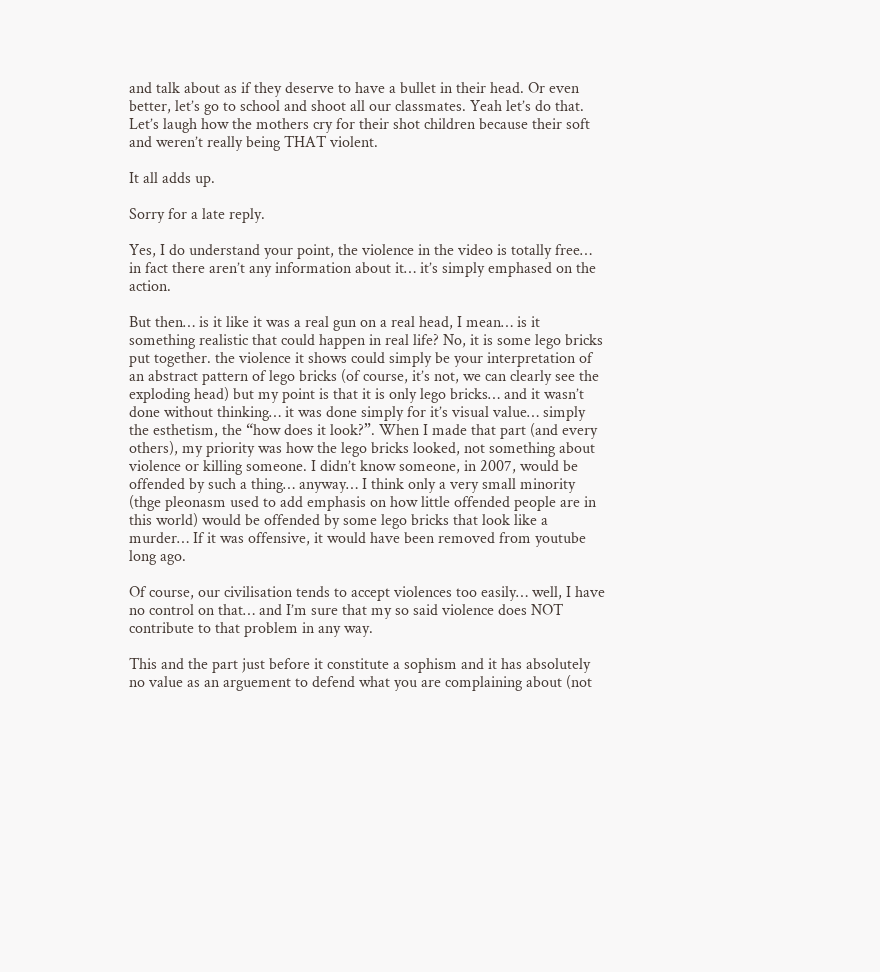and talk about as if they deserve to have a bullet in their head. Or even better, let’s go to school and shoot all our classmates. Yeah let’s do that. Let’s laugh how the mothers cry for their shot children because their soft and weren’t really being THAT violent.

It all adds up.

Sorry for a late reply.

Yes, I do understand your point, the violence in the video is totally free… in fact there aren’t any information about it… it’s simply emphased on the action.

But then… is it like it was a real gun on a real head, I mean… is it something realistic that could happen in real life? No, it is some lego bricks put together. the violence it shows could simply be your interpretation of an abstract pattern of lego bricks (of course, it’s not, we can clearly see the exploding head) but my point is that it is only lego bricks… and it wasn’t done without thinking… it was done simply for it’s visual value… simply the esthetism, the “how does it look?”. When I made that part (and every others), my priority was how the lego bricks looked, not something about violence or killing someone. I didn’t know someone, in 2007, would be offended by such a thing… anyway… I think only a very small minority (thge pleonasm used to add emphasis on how little offended people are in this world) would be offended by some lego bricks that look like a murder… If it was offensive, it would have been removed from youtube long ago.

Of course, our civilisation tends to accept violences too easily… well, I have no control on that… and I’m sure that my so said violence does NOT contribute to that problem in any way.

This and the part just before it constitute a sophism and it has absolutely no value as an arguement to defend what you are complaining about (not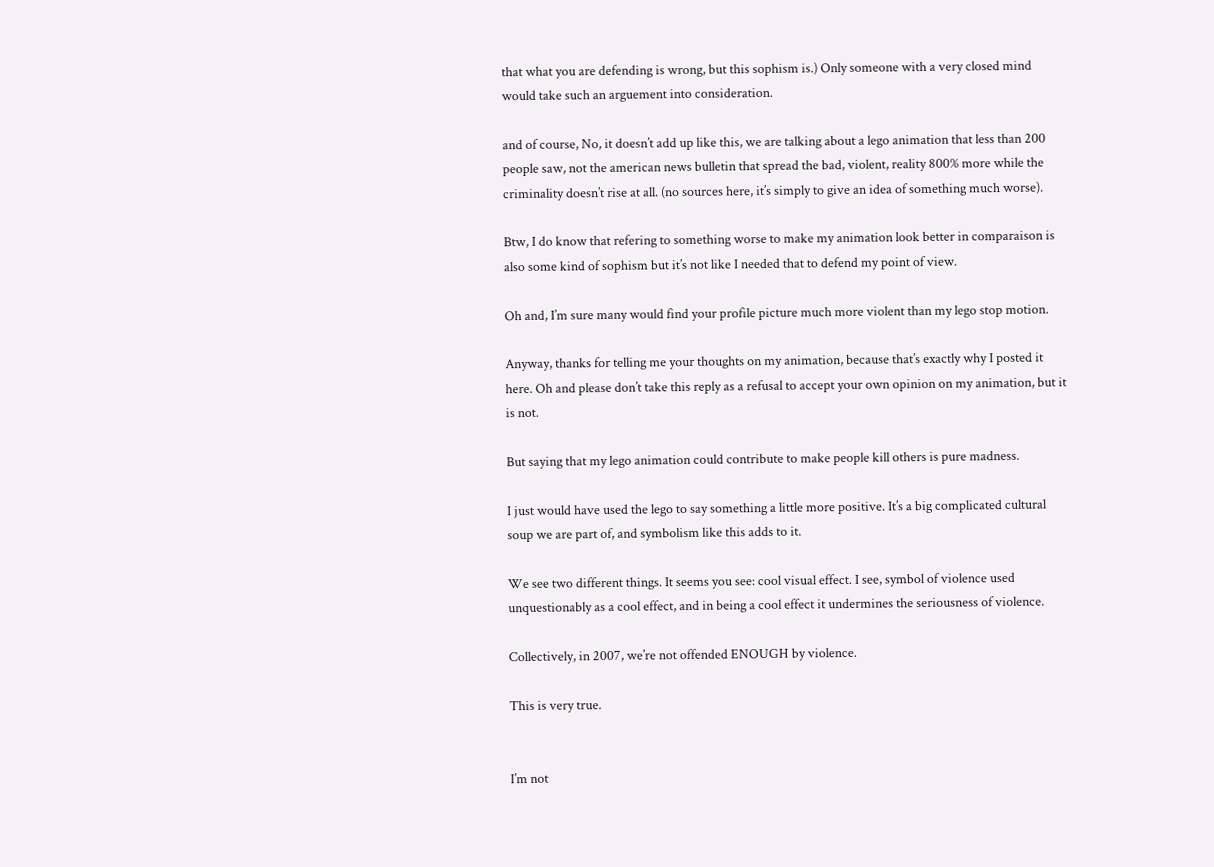that what you are defending is wrong, but this sophism is.) Only someone with a very closed mind would take such an arguement into consideration.

and of course, No, it doesn’t add up like this, we are talking about a lego animation that less than 200 people saw, not the american news bulletin that spread the bad, violent, reality 800% more while the criminality doesn’t rise at all. (no sources here, it’s simply to give an idea of something much worse).

Btw, I do know that refering to something worse to make my animation look better in comparaison is also some kind of sophism but it’s not like I needed that to defend my point of view.

Oh and, I’m sure many would find your profile picture much more violent than my lego stop motion.

Anyway, thanks for telling me your thoughts on my animation, because that’s exactly why I posted it here. Oh and please don’t take this reply as a refusal to accept your own opinion on my animation, but it is not.

But saying that my lego animation could contribute to make people kill others is pure madness.

I just would have used the lego to say something a little more positive. It’s a big complicated cultural soup we are part of, and symbolism like this adds to it.

We see two different things. It seems you see: cool visual effect. I see, symbol of violence used unquestionably as a cool effect, and in being a cool effect it undermines the seriousness of violence.

Collectively, in 2007, we’re not offended ENOUGH by violence.

This is very true.


I’m not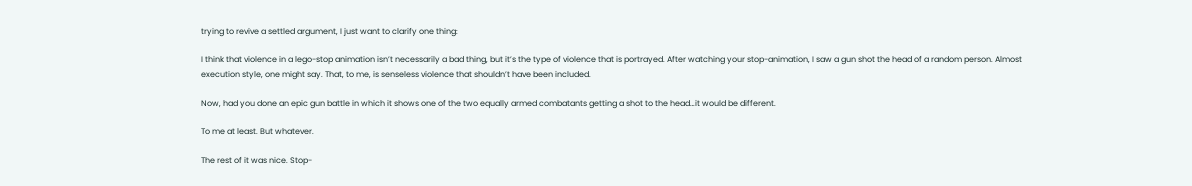trying to revive a settled argument, I just want to clarify one thing:

I think that violence in a lego-stop animation isn’t necessarily a bad thing, but it’s the type of violence that is portrayed. After watching your stop-animation, I saw a gun shot the head of a random person. Almost execution style, one might say. That, to me, is senseless violence that shouldn’t have been included.

Now, had you done an epic gun battle in which it shows one of the two equally armed combatants getting a shot to the head…it would be different.

To me at least. But whatever.

The rest of it was nice. Stop-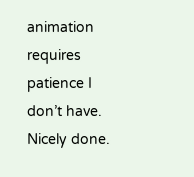animation requires patience I don’t have. Nicely done.